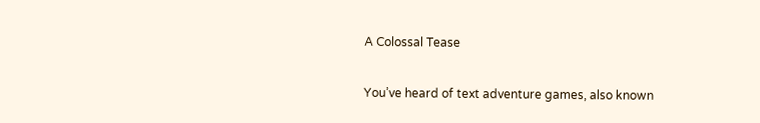A Colossal Tease

You’ve heard of text adventure games, also known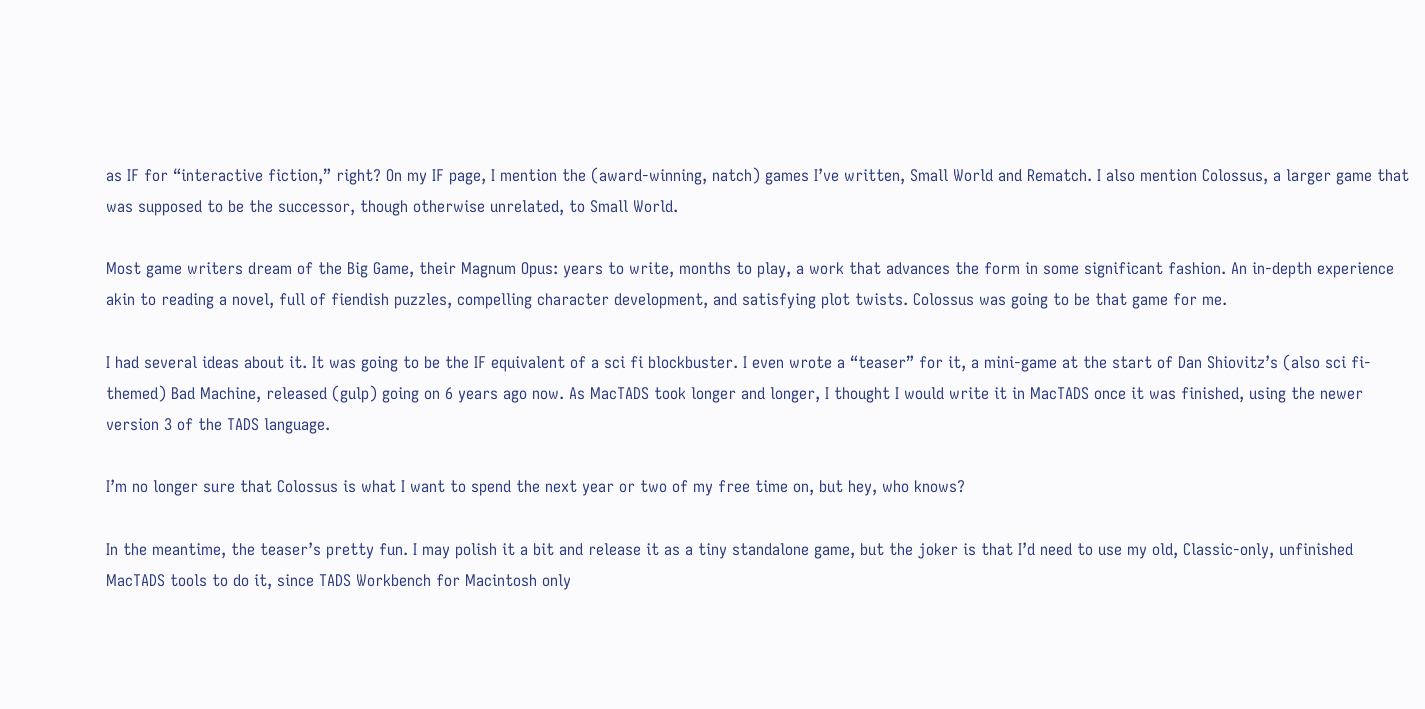as IF for “interactive fiction,” right? On my IF page, I mention the (award-winning, natch) games I’ve written, Small World and Rematch. I also mention Colossus, a larger game that was supposed to be the successor, though otherwise unrelated, to Small World.

Most game writers dream of the Big Game, their Magnum Opus: years to write, months to play, a work that advances the form in some significant fashion. An in-depth experience akin to reading a novel, full of fiendish puzzles, compelling character development, and satisfying plot twists. Colossus was going to be that game for me.

I had several ideas about it. It was going to be the IF equivalent of a sci fi blockbuster. I even wrote a “teaser” for it, a mini-game at the start of Dan Shiovitz’s (also sci fi-themed) Bad Machine, released (gulp) going on 6 years ago now. As MacTADS took longer and longer, I thought I would write it in MacTADS once it was finished, using the newer version 3 of the TADS language.

I’m no longer sure that Colossus is what I want to spend the next year or two of my free time on, but hey, who knows?

In the meantime, the teaser’s pretty fun. I may polish it a bit and release it as a tiny standalone game, but the joker is that I’d need to use my old, Classic-only, unfinished MacTADS tools to do it, since TADS Workbench for Macintosh only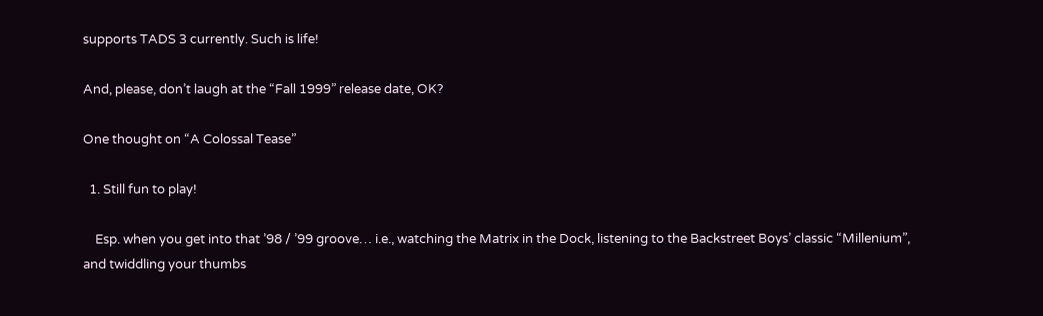supports TADS 3 currently. Such is life!

And, please, don’t laugh at the “Fall 1999” release date, OK?

One thought on “A Colossal Tease”

  1. Still fun to play!

    Esp. when you get into that ’98 / ’99 groove… i.e., watching the Matrix in the Dock, listening to the Backstreet Boys’ classic “Millenium”, and twiddling your thumbs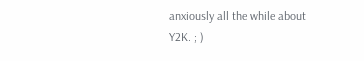anxiously all the while about Y2K. ; )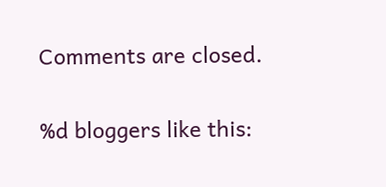Comments are closed.

%d bloggers like this: